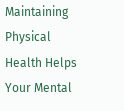Maintaining Physical Health Helps Your Mental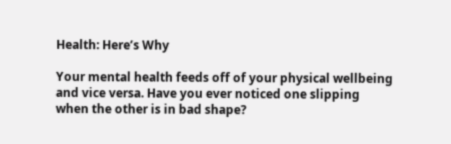Health: Here’s Why

Your mental health feeds off of your physical wellbeing and vice versa. Have you ever noticed one slipping when the other is in bad shape?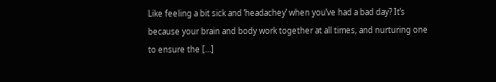Like feeling a bit sick and ‘headachey’ when you’ve had a bad day? It’s because your brain and body work together at all times, and nurturing one to ensure the […]